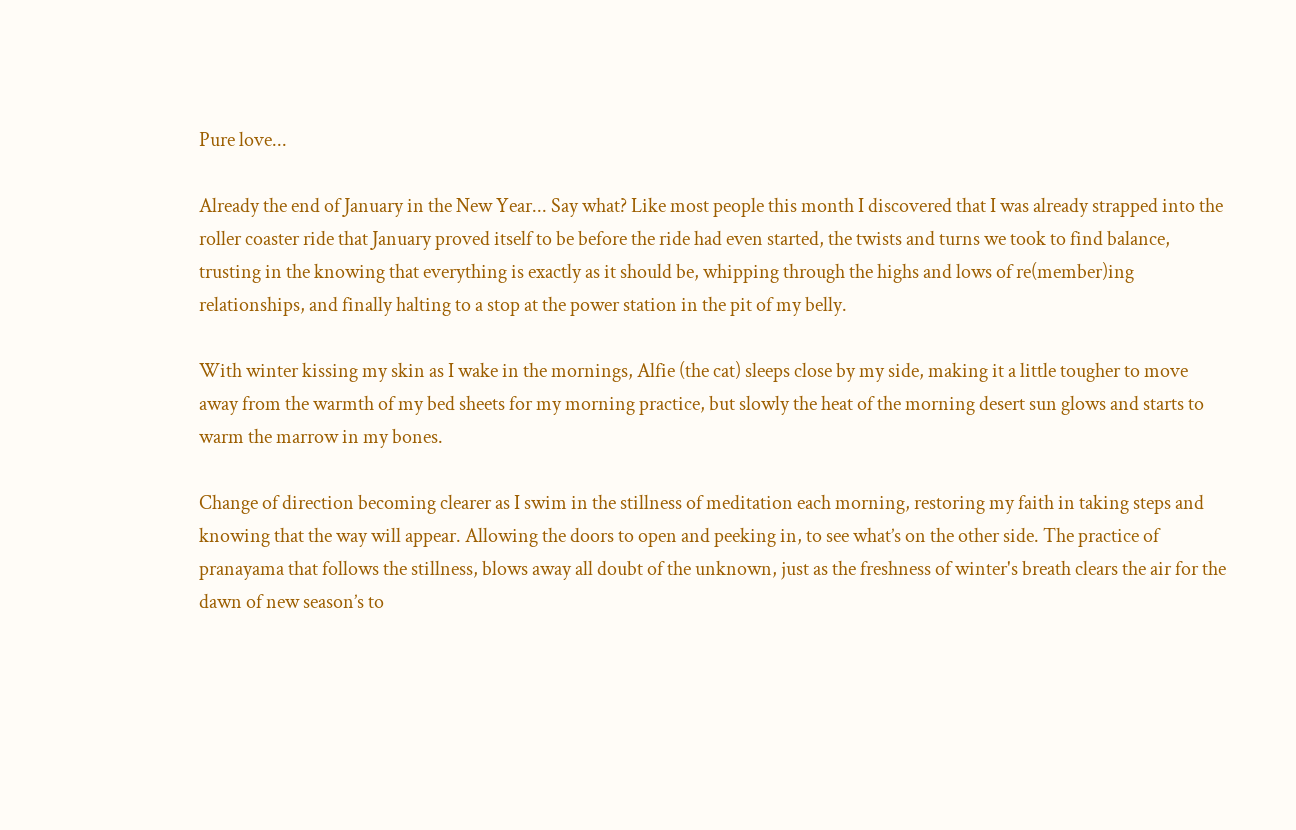Pure love...

Already the end of January in the New Year... Say what? Like most people this month I discovered that I was already strapped into the roller coaster ride that January proved itself to be before the ride had even started, the twists and turns we took to find balance, trusting in the knowing that everything is exactly as it should be, whipping through the highs and lows of re(member)ing relationships, and finally halting to a stop at the power station in the pit of my belly.

With winter kissing my skin as I wake in the mornings, Alfie (the cat) sleeps close by my side, making it a little tougher to move away from the warmth of my bed sheets for my morning practice, but slowly the heat of the morning desert sun glows and starts to warm the marrow in my bones.

Change of direction becoming clearer as I swim in the stillness of meditation each morning, restoring my faith in taking steps and knowing that the way will appear. Allowing the doors to open and peeking in, to see what’s on the other side. The practice of pranayama that follows the stillness, blows away all doubt of the unknown, just as the freshness of winter's breath clears the air for the dawn of new season’s to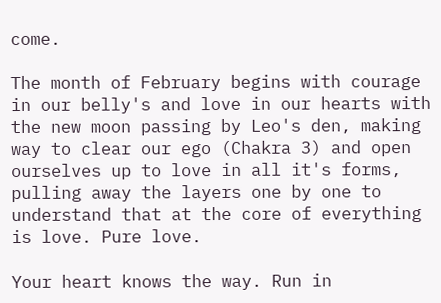come.

The month of February begins with courage in our belly's and love in our hearts with the new moon passing by Leo's den, making way to clear our ego (Chakra 3) and open ourselves up to love in all it's forms, pulling away the layers one by one to understand that at the core of everything is love. Pure love.

Your heart knows the way. Run in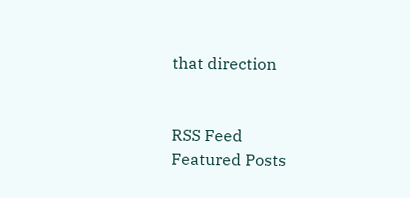that direction


RSS Feed
Featured Posts